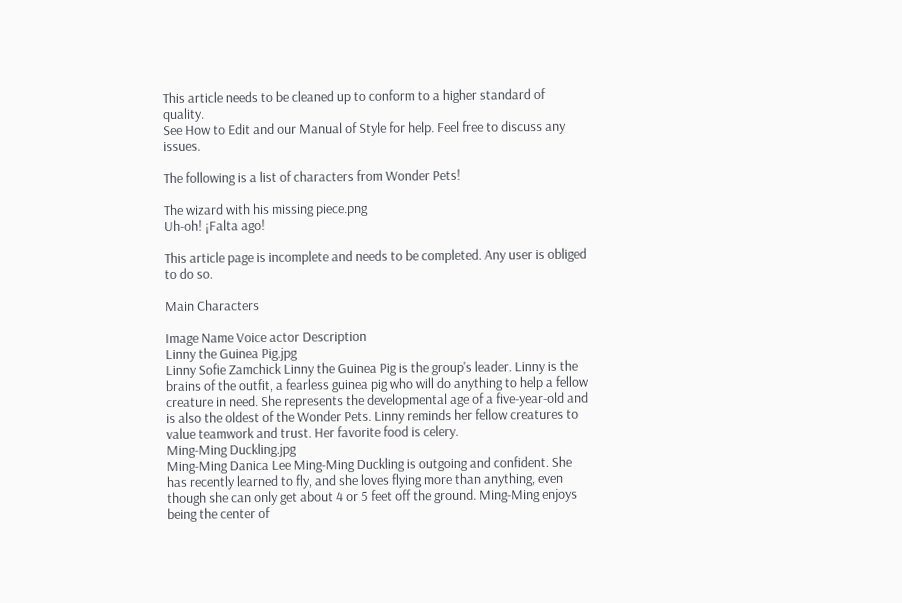This article needs to be cleaned up to conform to a higher standard of quality.
See How to Edit and our Manual of Style for help. Feel free to discuss any issues.

The following is a list of characters from Wonder Pets!

The wizard with his missing piece.png
Uh-oh! ¡Falta ago!

This article page is incomplete and needs to be completed. Any user is obliged to do so.

Main Characters

Image Name Voice actor Description
Linny the Guinea Pig.jpg
Linny Sofie Zamchick Linny the Guinea Pig is the group's leader. Linny is the brains of the outfit, a fearless guinea pig who will do anything to help a fellow creature in need. She represents the developmental age of a five-year-old and is also the oldest of the Wonder Pets. Linny reminds her fellow creatures to value teamwork and trust. Her favorite food is celery.
Ming-Ming Duckling.jpg
Ming-Ming Danica Lee Ming-Ming Duckling is outgoing and confident. She has recently learned to fly, and she loves flying more than anything, even though she can only get about 4 or 5 feet off the ground. Ming-Ming enjoys being the center of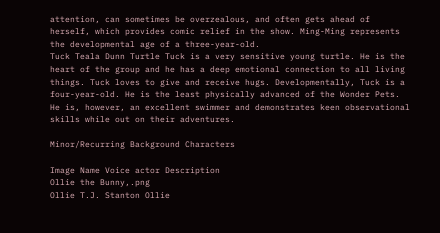attention, can sometimes be overzealous, and often gets ahead of herself, which provides comic relief in the show. Ming-Ming represents the developmental age of a three-year-old.
Tuck Teala Dunn Turtle Tuck is a very sensitive young turtle. He is the heart of the group and he has a deep emotional connection to all living things. Tuck loves to give and receive hugs. Developmentally, Tuck is a four-year-old. He is the least physically advanced of the Wonder Pets. He is, however, an excellent swimmer and demonstrates keen observational skills while out on their adventures.

Minor/Recurring Background Characters

Image Name Voice actor Description
Ollie the Bunny,.png
Ollie T.J. Stanton Ollie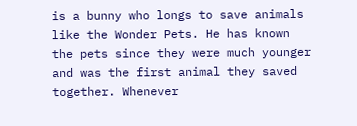is a bunny who longs to save animals like the Wonder Pets. He has known the pets since they were much younger and was the first animal they saved together. Whenever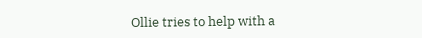Ollie tries to help with a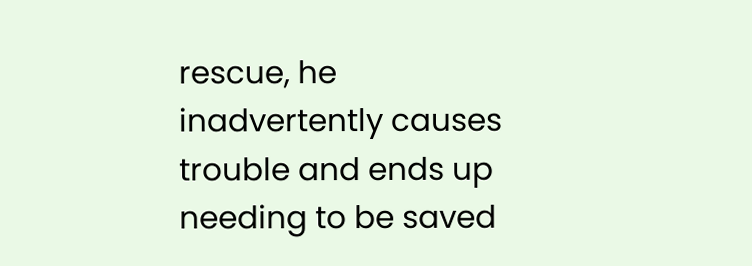rescue, he inadvertently causes trouble and ends up needing to be saved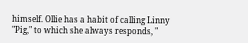himself. Ollie has a habit of calling Linny "Pig," to which she always responds, "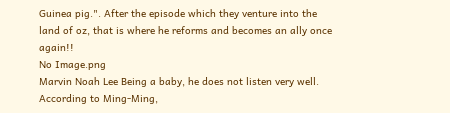Guinea pig.". After the episode which they venture into the land of oz, that is where he reforms and becomes an ally once again!!
No Image.png
Marvin Noah Lee Being a baby, he does not listen very well. According to Ming-Ming,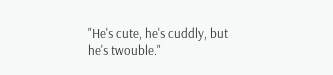"He's cute, he's cuddly, but he's twouble."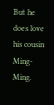But he does love his cousin Ming-Ming.